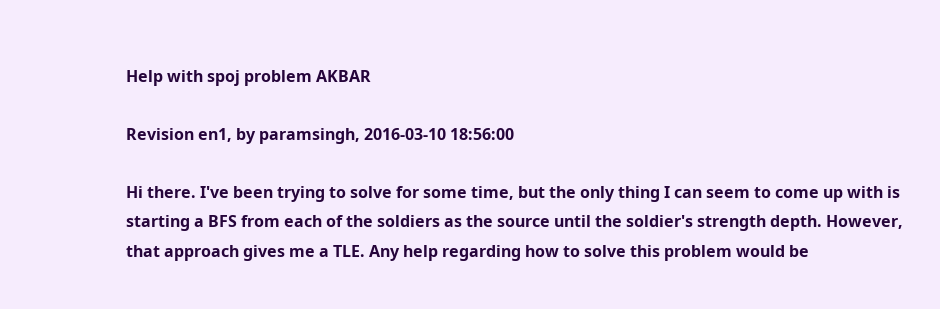Help with spoj problem AKBAR

Revision en1, by paramsingh, 2016-03-10 18:56:00

Hi there. I've been trying to solve for some time, but the only thing I can seem to come up with is starting a BFS from each of the soldiers as the source until the soldier's strength depth. However, that approach gives me a TLE. Any help regarding how to solve this problem would be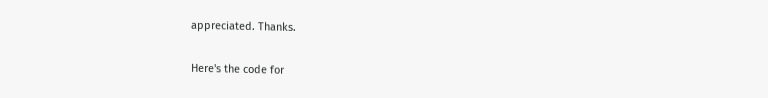appreciated. Thanks.

Here's the code for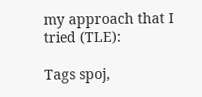my approach that I tried (TLE):

Tags spoj,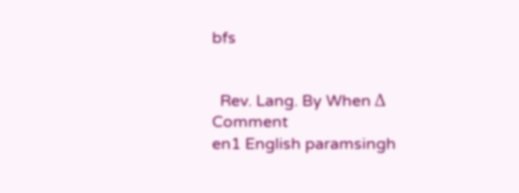bfs


  Rev. Lang. By When Δ Comment
en1 English paramsingh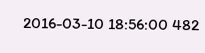2016-03-10 18:56:00 482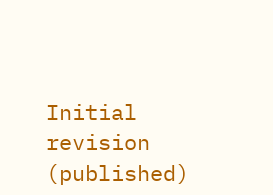Initial revision (published)